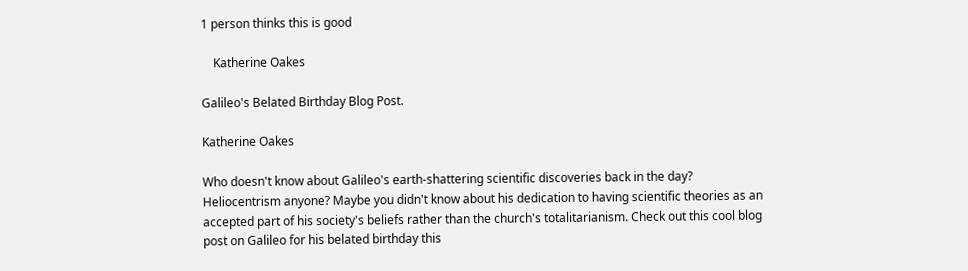1 person thinks this is good

    Katherine Oakes

Galileo's Belated Birthday Blog Post.

Katherine Oakes

Who doesn't know about Galileo's earth-shattering scientific discoveries back in the day? Heliocentrism anyone? Maybe you didn't know about his dedication to having scientific theories as an accepted part of his society's beliefs rather than the church's totalitarianism. Check out this cool blog post on Galileo for his belated birthday this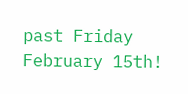past Friday February 15th!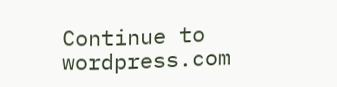Continue to wordpress.com